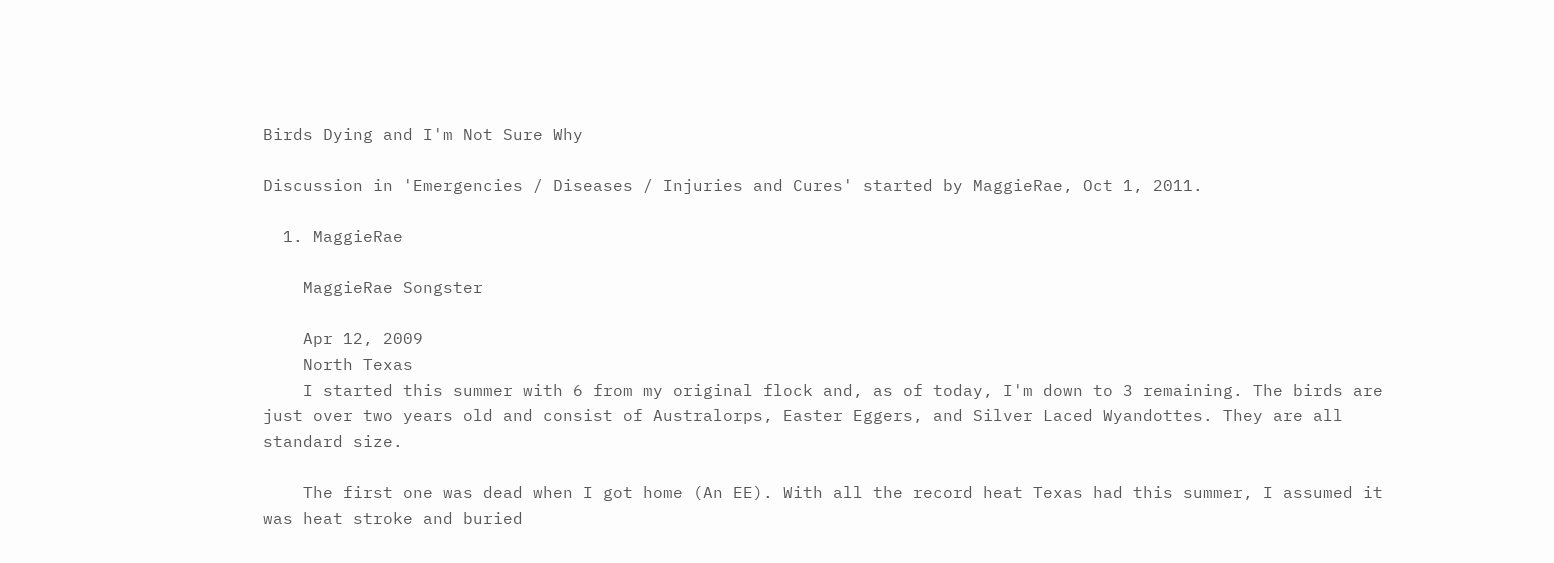Birds Dying and I'm Not Sure Why

Discussion in 'Emergencies / Diseases / Injuries and Cures' started by MaggieRae, Oct 1, 2011.

  1. MaggieRae

    MaggieRae Songster

    Apr 12, 2009
    North Texas
    I started this summer with 6 from my original flock and, as of today, I'm down to 3 remaining. The birds are just over two years old and consist of Australorps, Easter Eggers, and Silver Laced Wyandottes. They are all standard size.

    The first one was dead when I got home (An EE). With all the record heat Texas had this summer, I assumed it was heat stroke and buried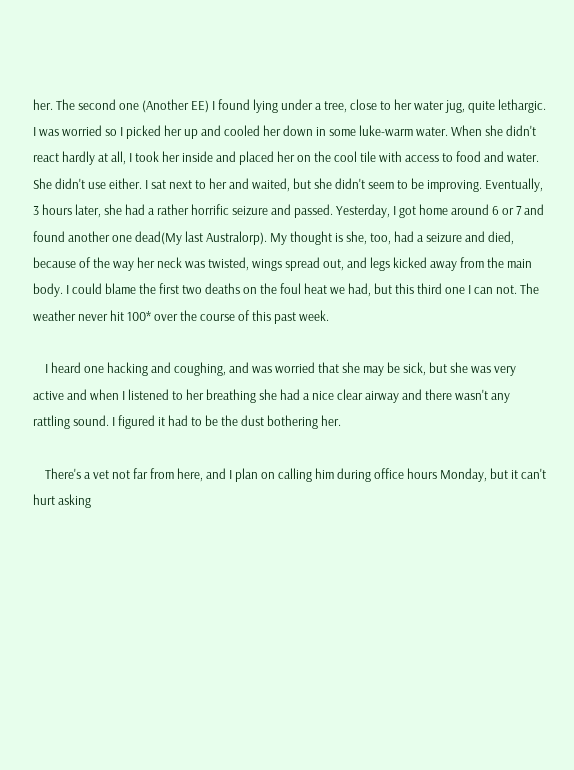her. The second one (Another EE) I found lying under a tree, close to her water jug, quite lethargic. I was worried so I picked her up and cooled her down in some luke-warm water. When she didn't react hardly at all, I took her inside and placed her on the cool tile with access to food and water. She didn't use either. I sat next to her and waited, but she didn't seem to be improving. Eventually, 3 hours later, she had a rather horrific seizure and passed. Yesterday, I got home around 6 or 7 and found another one dead(My last Australorp). My thought is she, too, had a seizure and died, because of the way her neck was twisted, wings spread out, and legs kicked away from the main body. I could blame the first two deaths on the foul heat we had, but this third one I can not. The weather never hit 100* over the course of this past week.

    I heard one hacking and coughing, and was worried that she may be sick, but she was very active and when I listened to her breathing she had a nice clear airway and there wasn't any rattling sound. I figured it had to be the dust bothering her.

    There's a vet not far from here, and I plan on calling him during office hours Monday, but it can't hurt asking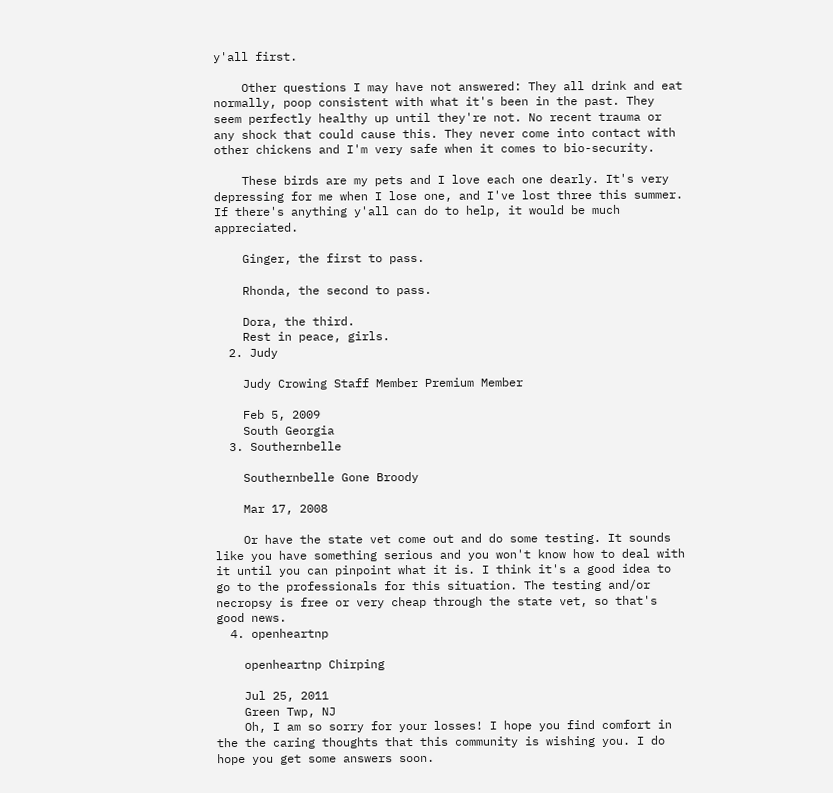y'all first.

    Other questions I may have not answered: They all drink and eat normally, poop consistent with what it's been in the past. They seem perfectly healthy up until they're not. No recent trauma or any shock that could cause this. They never come into contact with other chickens and I'm very safe when it comes to bio-security.

    These birds are my pets and I love each one dearly. It's very depressing for me when I lose one, and I've lost three this summer. If there's anything y'all can do to help, it would be much appreciated.

    Ginger, the first to pass.

    Rhonda, the second to pass.

    Dora, the third.
    Rest in peace, girls.
  2. Judy

    Judy Crowing Staff Member Premium Member

    Feb 5, 2009
    South Georgia
  3. Southernbelle

    Southernbelle Gone Broody

    Mar 17, 2008

    Or have the state vet come out and do some testing. It sounds like you have something serious and you won't know how to deal with it until you can pinpoint what it is. I think it's a good idea to go to the professionals for this situation. The testing and/or necropsy is free or very cheap through the state vet, so that's good news.
  4. openheartnp

    openheartnp Chirping

    Jul 25, 2011
    Green Twp, NJ
    Oh, I am so sorry for your losses! I hope you find comfort in the the caring thoughts that this community is wishing you. I do hope you get some answers soon.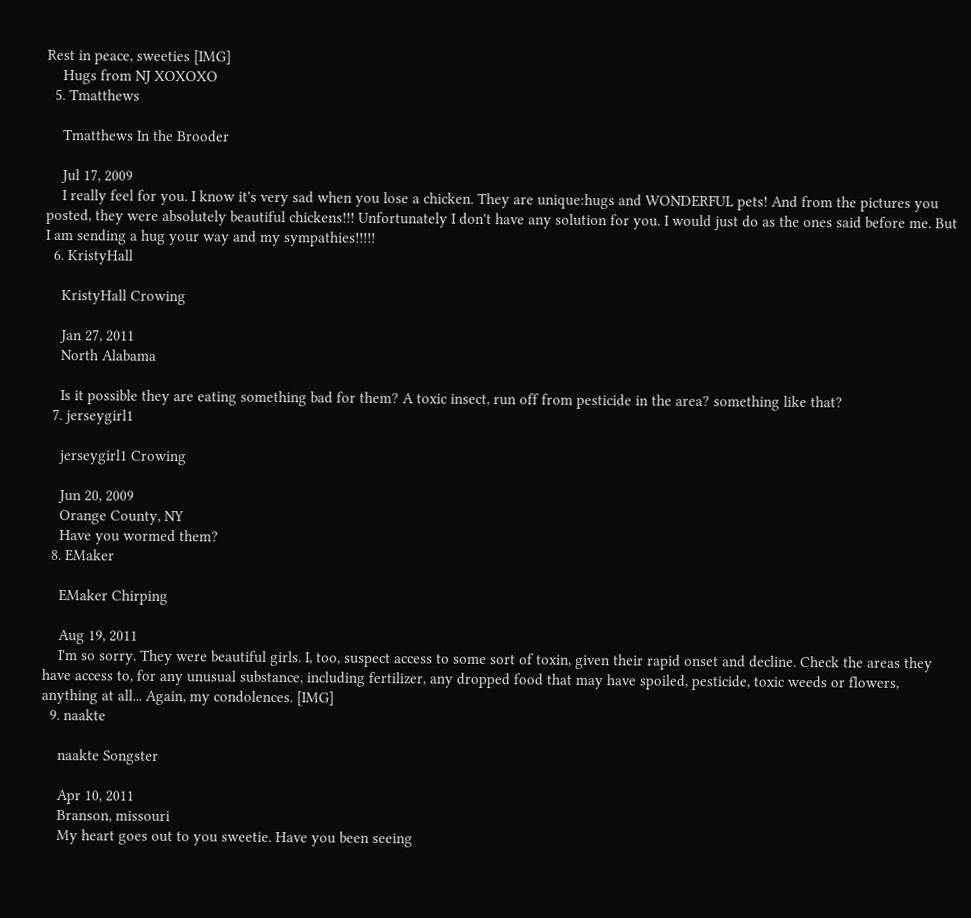Rest in peace, sweeties [IMG]
    Hugs from NJ XOXOXO
  5. Tmatthews

    Tmatthews In the Brooder

    Jul 17, 2009
    I really feel for you. I know it's very sad when you lose a chicken. They are unique:hugs and WONDERFUL pets! And from the pictures you posted, they were absolutely beautiful chickens!!! Unfortunately I don't have any solution for you. I would just do as the ones said before me. But I am sending a hug your way and my sympathies!!!!!
  6. KristyHall

    KristyHall Crowing

    Jan 27, 2011
    North Alabama

    Is it possible they are eating something bad for them? A toxic insect, run off from pesticide in the area? something like that?
  7. jerseygirl1

    jerseygirl1 Crowing

    Jun 20, 2009
    Orange County, NY
    Have you wormed them?
  8. EMaker

    EMaker Chirping

    Aug 19, 2011
    I'm so sorry. They were beautiful girls. I, too, suspect access to some sort of toxin, given their rapid onset and decline. Check the areas they have access to, for any unusual substance, including fertilizer, any dropped food that may have spoiled, pesticide, toxic weeds or flowers, anything at all... Again, my condolences. [IMG]
  9. naakte

    naakte Songster

    Apr 10, 2011
    Branson, missouri
    My heart goes out to you sweetie. Have you been seeing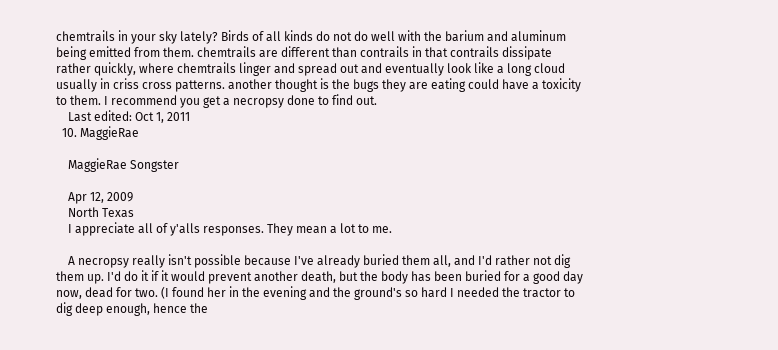chemtrails in your sky lately? Birds of all kinds do not do well with the barium and aluminum being emitted from them. chemtrails are different than contrails in that contrails dissipate rather quickly, where chemtrails linger and spread out and eventually look like a long cloud usually in criss cross patterns. another thought is the bugs they are eating could have a toxicity to them. I recommend you get a necropsy done to find out.
    Last edited: Oct 1, 2011
  10. MaggieRae

    MaggieRae Songster

    Apr 12, 2009
    North Texas
    I appreciate all of y'alls responses. They mean a lot to me.

    A necropsy really isn't possible because I've already buried them all, and I'd rather not dig them up. I'd do it if it would prevent another death, but the body has been buried for a good day now, dead for two. (I found her in the evening and the ground's so hard I needed the tractor to dig deep enough, hence the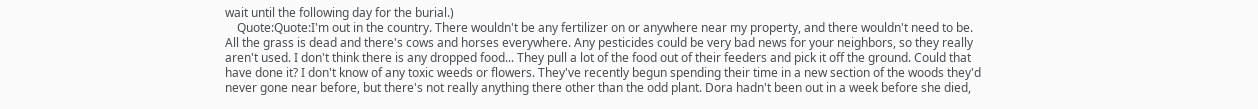wait until the following day for the burial.)
    Quote:Quote:I'm out in the country. There wouldn't be any fertilizer on or anywhere near my property, and there wouldn't need to be. All the grass is dead and there's cows and horses everywhere. Any pesticides could be very bad news for your neighbors, so they really aren't used. I don't think there is any dropped food... They pull a lot of the food out of their feeders and pick it off the ground. Could that have done it? I don't know of any toxic weeds or flowers. They've recently begun spending their time in a new section of the woods they'd never gone near before, but there's not really anything there other than the odd plant. Dora hadn't been out in a week before she died,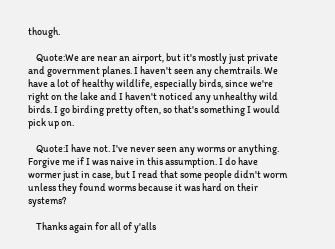though.

    Quote:We are near an airport, but it's mostly just private and government planes. I haven't seen any chemtrails. We have a lot of healthy wildlife, especially birds, since we're right on the lake and I haven't noticed any unhealthy wild birds. I go birding pretty often, so that's something I would pick up on.

    Quote:I have not. I've never seen any worms or anything. Forgive me if I was naive in this assumption. I do have wormer just in case, but I read that some people didn't worm unless they found worms because it was hard on their systems?

    Thanks again for all of y'alls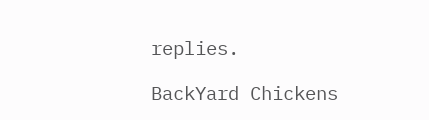replies.

BackYard Chickens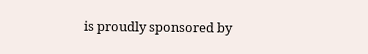is proudly sponsored by